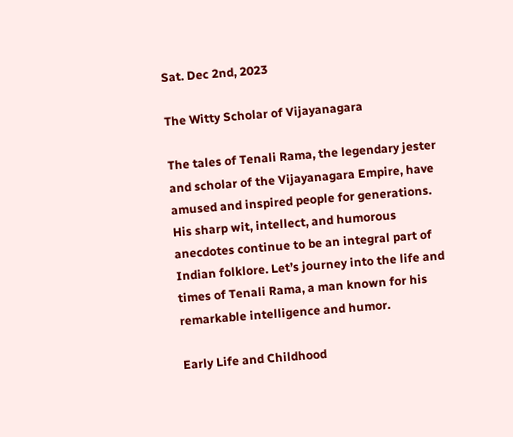Sat. Dec 2nd, 2023

The Witty Scholar of Vijayanagara

The tales of Tenali Rama, the legendary jester and scholar of the Vijayanagara Empire, have amused and inspired people for generations. His sharp wit, intellect, and humorous anecdotes continue to be an integral part of Indian folklore. Let’s journey into the life and times of Tenali Rama, a man known for his remarkable intelligence and humor.

Early Life and Childhood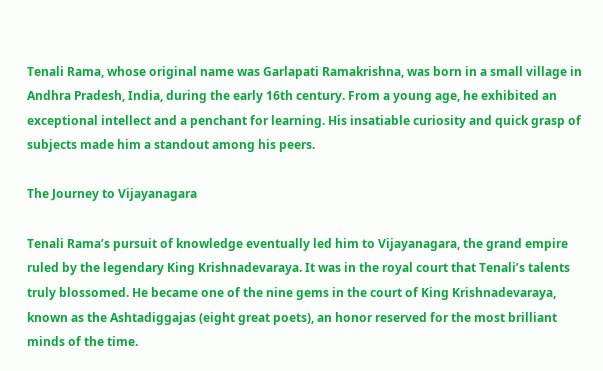Tenali Rama, whose original name was Garlapati Ramakrishna, was born in a small village in Andhra Pradesh, India, during the early 16th century. From a young age, he exhibited an exceptional intellect and a penchant for learning. His insatiable curiosity and quick grasp of subjects made him a standout among his peers.

The Journey to Vijayanagara

Tenali Rama’s pursuit of knowledge eventually led him to Vijayanagara, the grand empire ruled by the legendary King Krishnadevaraya. It was in the royal court that Tenali’s talents truly blossomed. He became one of the nine gems in the court of King Krishnadevaraya, known as the Ashtadiggajas (eight great poets), an honor reserved for the most brilliant minds of the time.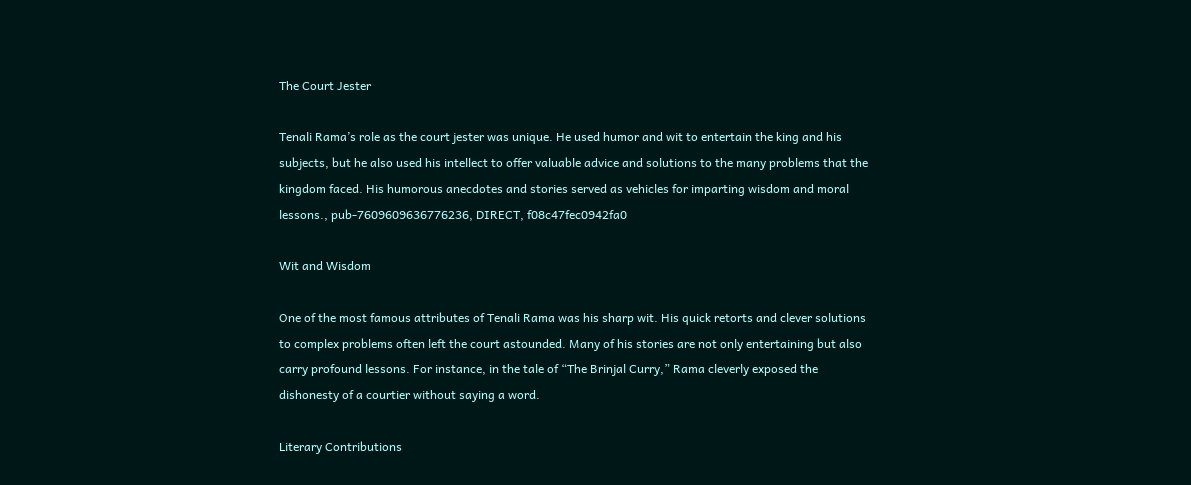The Court Jester

Tenali Rama’s role as the court jester was unique. He used humor and wit to entertain the king and his subjects, but he also used his intellect to offer valuable advice and solutions to the many problems that the kingdom faced. His humorous anecdotes and stories served as vehicles for imparting wisdom and moral lessons., pub-7609609636776236, DIRECT, f08c47fec0942fa0

Wit and Wisdom

One of the most famous attributes of Tenali Rama was his sharp wit. His quick retorts and clever solutions to complex problems often left the court astounded. Many of his stories are not only entertaining but also carry profound lessons. For instance, in the tale of “The Brinjal Curry,” Rama cleverly exposed the dishonesty of a courtier without saying a word.

Literary Contributions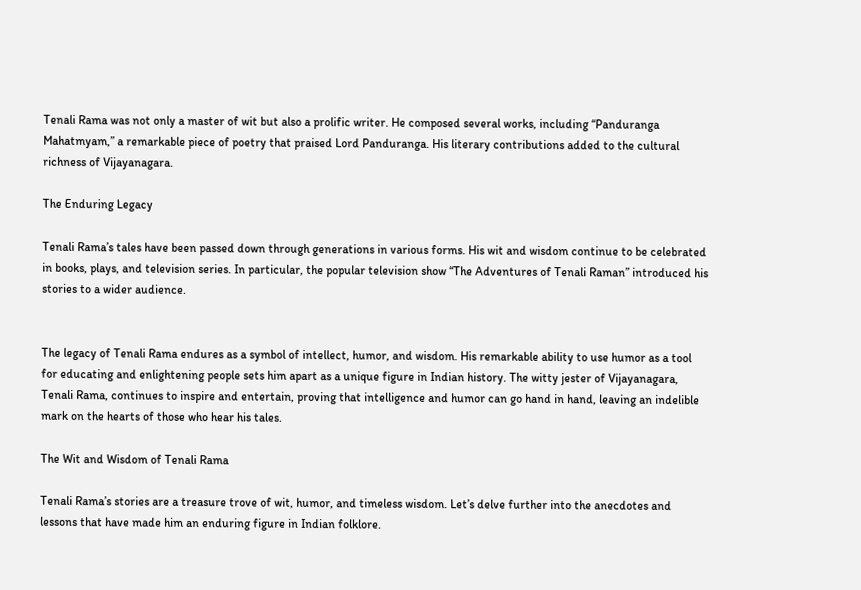Tenali Rama was not only a master of wit but also a prolific writer. He composed several works, including “Panduranga Mahatmyam,” a remarkable piece of poetry that praised Lord Panduranga. His literary contributions added to the cultural richness of Vijayanagara.

The Enduring Legacy

Tenali Rama’s tales have been passed down through generations in various forms. His wit and wisdom continue to be celebrated in books, plays, and television series. In particular, the popular television show “The Adventures of Tenali Raman” introduced his stories to a wider audience.


The legacy of Tenali Rama endures as a symbol of intellect, humor, and wisdom. His remarkable ability to use humor as a tool for educating and enlightening people sets him apart as a unique figure in Indian history. The witty jester of Vijayanagara, Tenali Rama, continues to inspire and entertain, proving that intelligence and humor can go hand in hand, leaving an indelible mark on the hearts of those who hear his tales.

The Wit and Wisdom of Tenali Rama

Tenali Rama’s stories are a treasure trove of wit, humor, and timeless wisdom. Let’s delve further into the anecdotes and lessons that have made him an enduring figure in Indian folklore.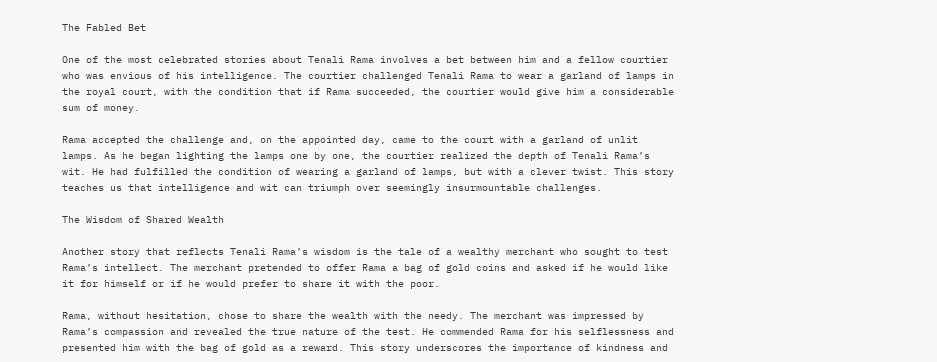The Fabled Bet

One of the most celebrated stories about Tenali Rama involves a bet between him and a fellow courtier who was envious of his intelligence. The courtier challenged Tenali Rama to wear a garland of lamps in the royal court, with the condition that if Rama succeeded, the courtier would give him a considerable sum of money.

Rama accepted the challenge and, on the appointed day, came to the court with a garland of unlit lamps. As he began lighting the lamps one by one, the courtier realized the depth of Tenali Rama’s wit. He had fulfilled the condition of wearing a garland of lamps, but with a clever twist. This story teaches us that intelligence and wit can triumph over seemingly insurmountable challenges.

The Wisdom of Shared Wealth

Another story that reflects Tenali Rama’s wisdom is the tale of a wealthy merchant who sought to test Rama’s intellect. The merchant pretended to offer Rama a bag of gold coins and asked if he would like it for himself or if he would prefer to share it with the poor.

Rama, without hesitation, chose to share the wealth with the needy. The merchant was impressed by Rama’s compassion and revealed the true nature of the test. He commended Rama for his selflessness and presented him with the bag of gold as a reward. This story underscores the importance of kindness and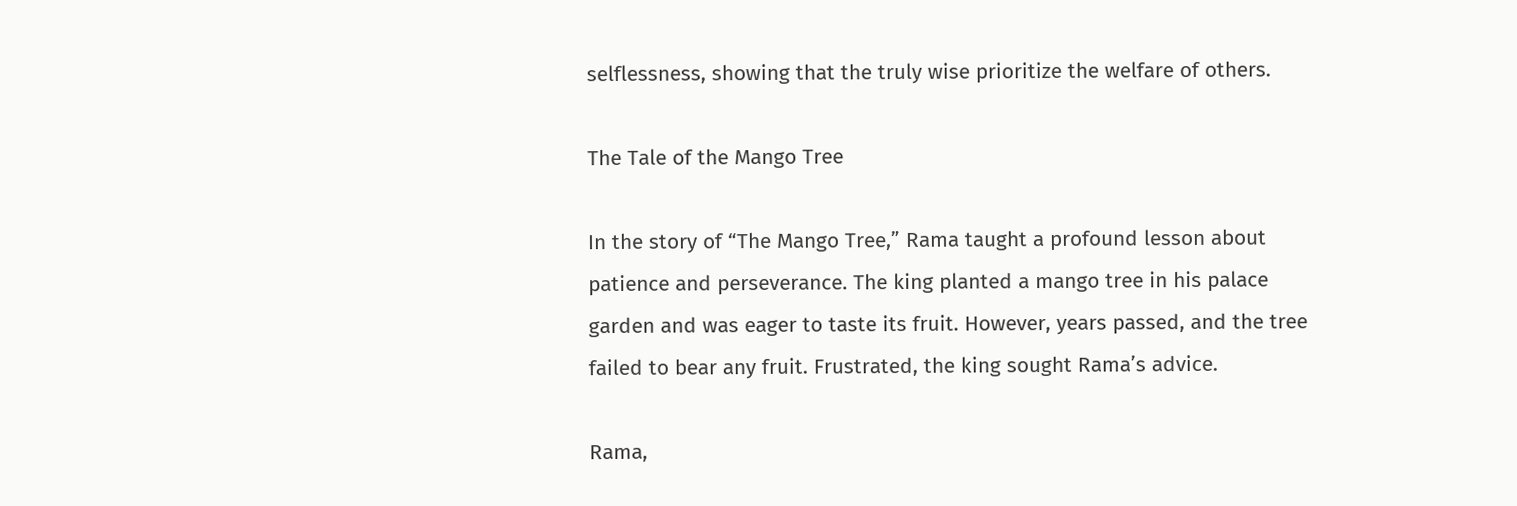selflessness, showing that the truly wise prioritize the welfare of others.

The Tale of the Mango Tree

In the story of “The Mango Tree,” Rama taught a profound lesson about patience and perseverance. The king planted a mango tree in his palace garden and was eager to taste its fruit. However, years passed, and the tree failed to bear any fruit. Frustrated, the king sought Rama’s advice.

Rama,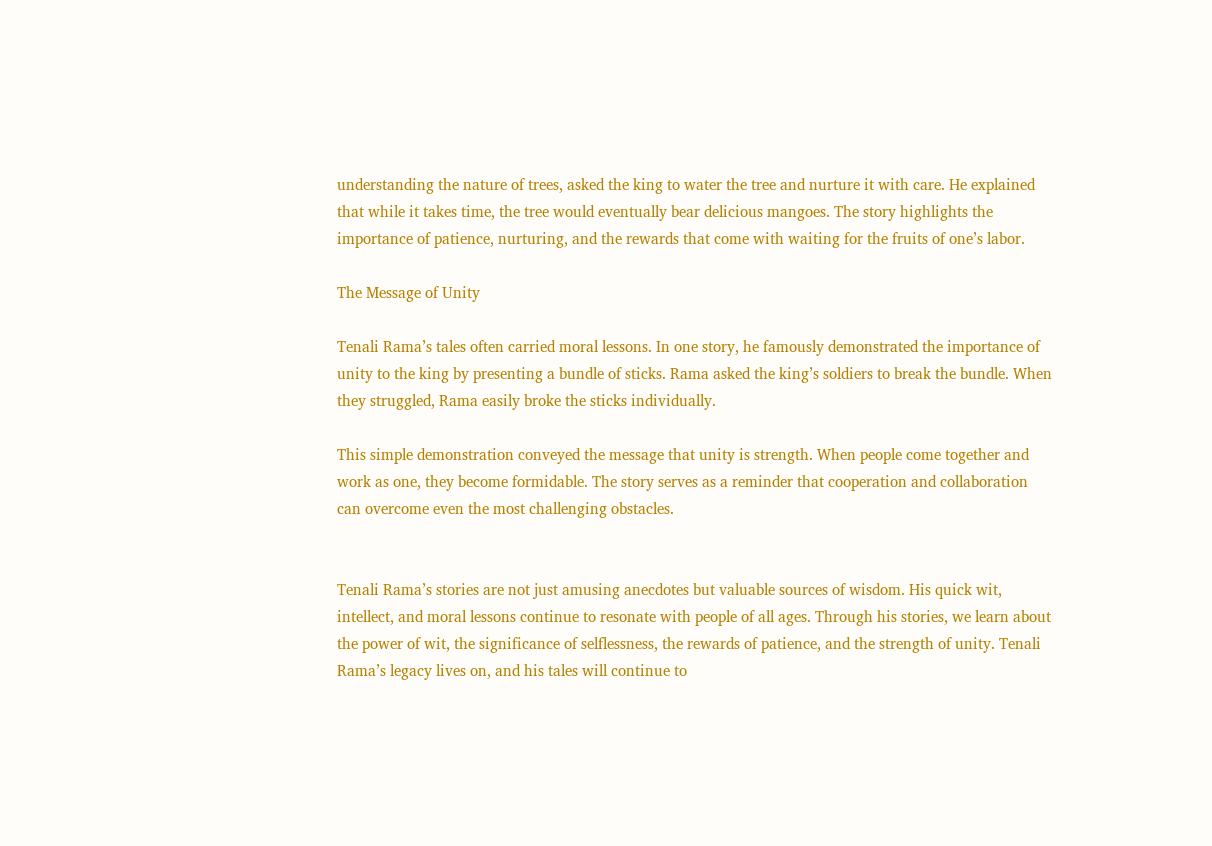understanding the nature of trees, asked the king to water the tree and nurture it with care. He explained that while it takes time, the tree would eventually bear delicious mangoes. The story highlights the importance of patience, nurturing, and the rewards that come with waiting for the fruits of one’s labor.

The Message of Unity

Tenali Rama’s tales often carried moral lessons. In one story, he famously demonstrated the importance of unity to the king by presenting a bundle of sticks. Rama asked the king’s soldiers to break the bundle. When they struggled, Rama easily broke the sticks individually.

This simple demonstration conveyed the message that unity is strength. When people come together and work as one, they become formidable. The story serves as a reminder that cooperation and collaboration can overcome even the most challenging obstacles.


Tenali Rama’s stories are not just amusing anecdotes but valuable sources of wisdom. His quick wit, intellect, and moral lessons continue to resonate with people of all ages. Through his stories, we learn about the power of wit, the significance of selflessness, the rewards of patience, and the strength of unity. Tenali Rama’s legacy lives on, and his tales will continue to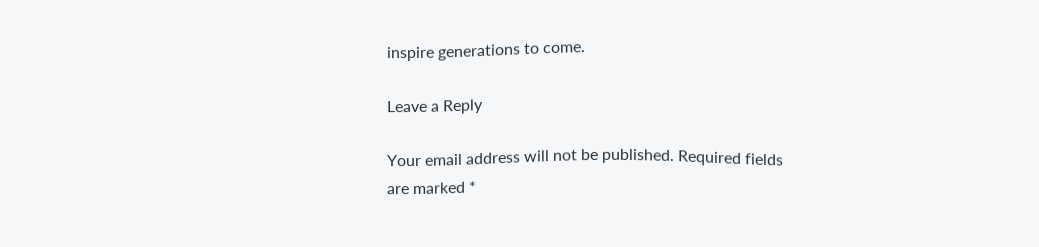inspire generations to come.

Leave a Reply

Your email address will not be published. Required fields are marked *